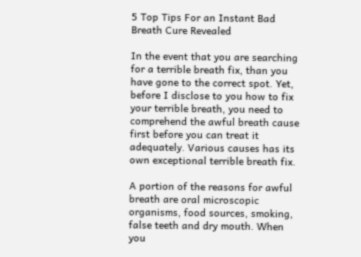5 Top Tips For an Instant Bad Breath Cure Revealed

In the event that you are searching for a terrible breath fix, than you have gone to the correct spot. Yet, before I disclose to you how to fix your terrible breath, you need to comprehend the awful breath cause first before you can treat it adequately. Various causes has its own exceptional terrible breath fix.

A portion of the reasons for awful breath are oral microscopic organisms, food sources, smoking, false teeth and dry mouth. When you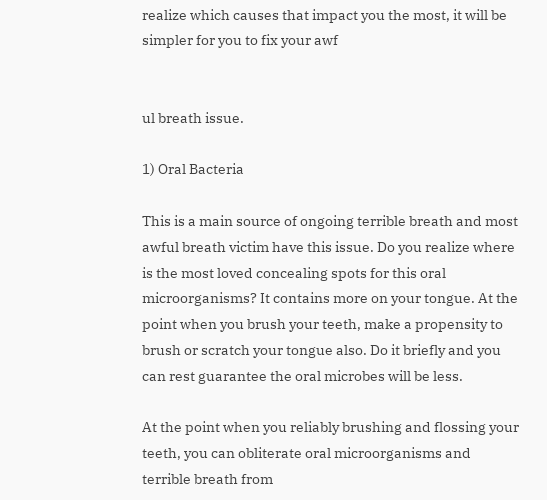realize which causes that impact you the most, it will be simpler for you to fix your awf


ul breath issue.

1) Oral Bacteria

This is a main source of ongoing terrible breath and most awful breath victim have this issue. Do you realize where is the most loved concealing spots for this oral microorganisms? It contains more on your tongue. At the point when you brush your teeth, make a propensity to brush or scratch your tongue also. Do it briefly and you can rest guarantee the oral microbes will be less.

At the point when you reliably brushing and flossing your teeth, you can obliterate oral microorganisms and terrible breath from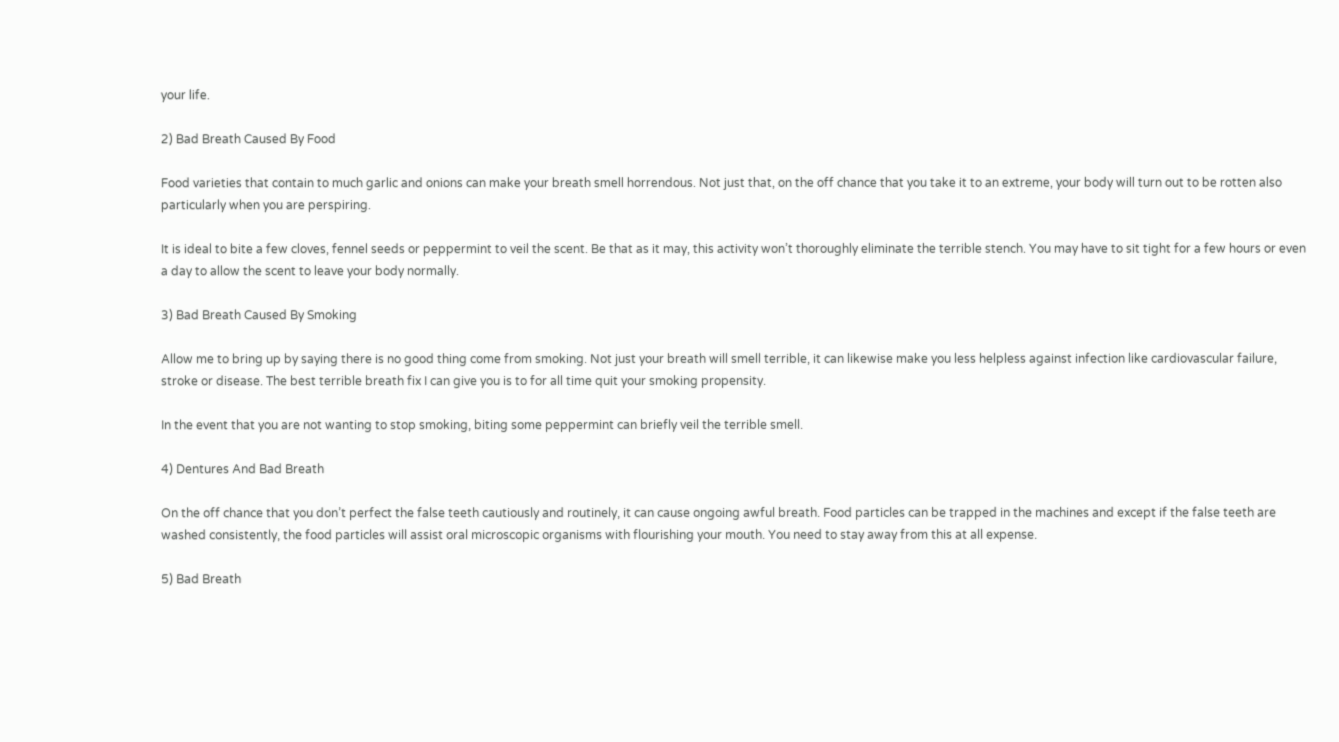your life.

2) Bad Breath Caused By Food

Food varieties that contain to much garlic and onions can make your breath smell horrendous. Not just that, on the off chance that you take it to an extreme, your body will turn out to be rotten also particularly when you are perspiring.

It is ideal to bite a few cloves, fennel seeds or peppermint to veil the scent. Be that as it may, this activity won’t thoroughly eliminate the terrible stench. You may have to sit tight for a few hours or even a day to allow the scent to leave your body normally.

3) Bad Breath Caused By Smoking

Allow me to bring up by saying there is no good thing come from smoking. Not just your breath will smell terrible, it can likewise make you less helpless against infection like cardiovascular failure, stroke or disease. The best terrible breath fix I can give you is to for all time quit your smoking propensity.

In the event that you are not wanting to stop smoking, biting some peppermint can briefly veil the terrible smell.

4) Dentures And Bad Breath

On the off chance that you don’t perfect the false teeth cautiously and routinely, it can cause ongoing awful breath. Food particles can be trapped in the machines and except if the false teeth are washed consistently, the food particles will assist oral microscopic organisms with flourishing your mouth. You need to stay away from this at all expense.

5) Bad Breath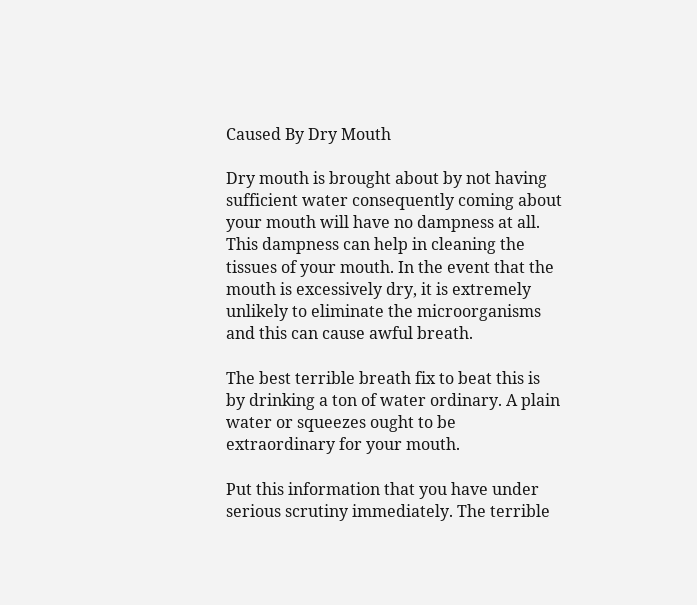Caused By Dry Mouth

Dry mouth is brought about by not having sufficient water consequently coming about your mouth will have no dampness at all. This dampness can help in cleaning the tissues of your mouth. In the event that the mouth is excessively dry, it is extremely unlikely to eliminate the microorganisms and this can cause awful breath.

The best terrible breath fix to beat this is by drinking a ton of water ordinary. A plain water or squeezes ought to be extraordinary for your mouth.

Put this information that you have under serious scrutiny immediately. The terrible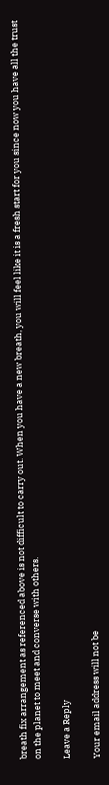breath fix arrangement as referenced above is not difficult to carry out. When you have a new breath, you will feel like it is a fresh start for you since now you have all the trust on the planet to meet and converse with others.

Leave a Reply

Your email address will not be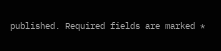published. Required fields are marked *